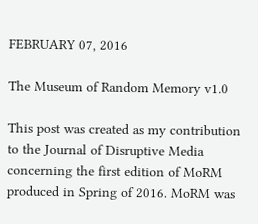FEBRUARY 07, 2016

The Museum of Random Memory v1.0

This post was created as my contribution to the Journal of Disruptive Media concerning the first edition of MoRM produced in Spring of 2016. MoRM was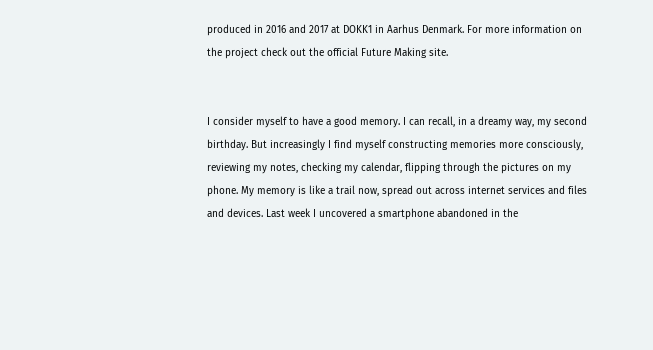produced in 2016 and 2017 at DOKK1 in Aarhus Denmark. For more information on the project check out the official Future Making site.


I consider myself to have a good memory. I can recall, in a dreamy way, my second birthday. But increasingly I find myself constructing memories more consciously, reviewing my notes, checking my calendar, flipping through the pictures on my phone. My memory is like a trail now, spread out across internet services and files and devices. Last week I uncovered a smartphone abandoned in the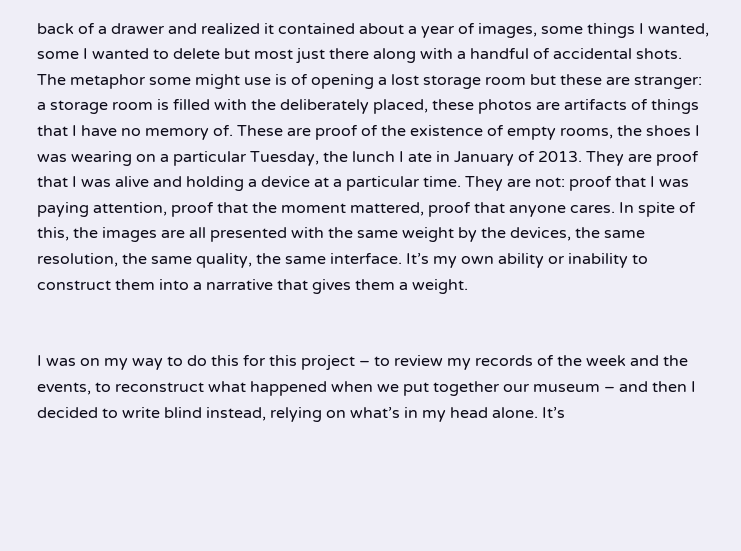back of a drawer and realized it contained about a year of images, some things I wanted, some I wanted to delete but most just there along with a handful of accidental shots. The metaphor some might use is of opening a lost storage room but these are stranger: a storage room is filled with the deliberately placed, these photos are artifacts of things that I have no memory of. These are proof of the existence of empty rooms, the shoes I was wearing on a particular Tuesday, the lunch I ate in January of 2013. They are proof that I was alive and holding a device at a particular time. They are not: proof that I was paying attention, proof that the moment mattered, proof that anyone cares. In spite of this, the images are all presented with the same weight by the devices, the same resolution, the same quality, the same interface. It’s my own ability or inability to construct them into a narrative that gives them a weight.


I was on my way to do this for this project – to review my records of the week and the events, to reconstruct what happened when we put together our museum – and then I decided to write blind instead, relying on what’s in my head alone. It’s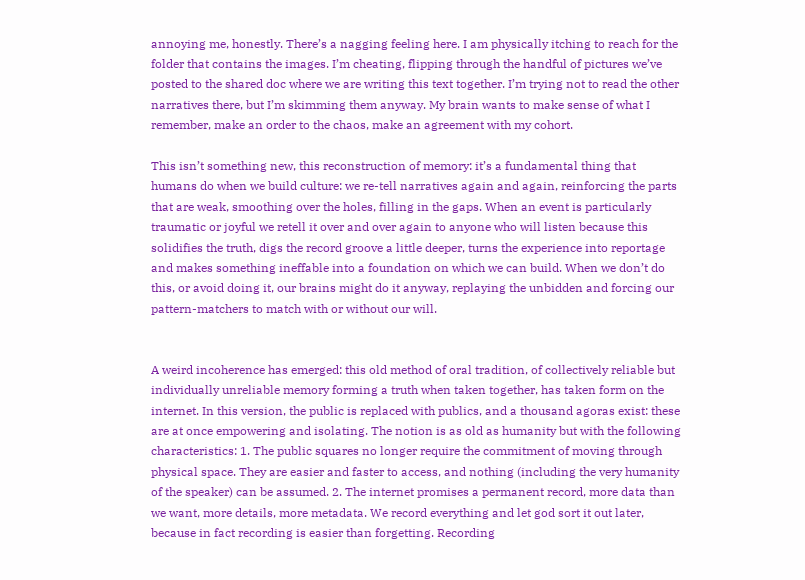annoying me, honestly. There’s a nagging feeling here. I am physically itching to reach for the folder that contains the images. I’m cheating, flipping through the handful of pictures we’ve posted to the shared doc where we are writing this text together. I’m trying not to read the other narratives there, but I’m skimming them anyway. My brain wants to make sense of what I remember, make an order to the chaos, make an agreement with my cohort.

This isn’t something new, this reconstruction of memory: it’s a fundamental thing that humans do when we build culture: we re-tell narratives again and again, reinforcing the parts that are weak, smoothing over the holes, filling in the gaps. When an event is particularly traumatic or joyful we retell it over and over again to anyone who will listen because this solidifies the truth, digs the record groove a little deeper, turns the experience into reportage and makes something ineffable into a foundation on which we can build. When we don’t do this, or avoid doing it, our brains might do it anyway, replaying the unbidden and forcing our pattern-matchers to match with or without our will.


A weird incoherence has emerged: this old method of oral tradition, of collectively reliable but individually unreliable memory forming a truth when taken together, has taken form on the internet. In this version, the public is replaced with publics, and a thousand agoras exist: these are at once empowering and isolating. The notion is as old as humanity but with the following characteristics: 1. The public squares no longer require the commitment of moving through physical space. They are easier and faster to access, and nothing (including the very humanity of the speaker) can be assumed. 2. The internet promises a permanent record, more data than we want, more details, more metadata. We record everything and let god sort it out later, because in fact recording is easier than forgetting. Recording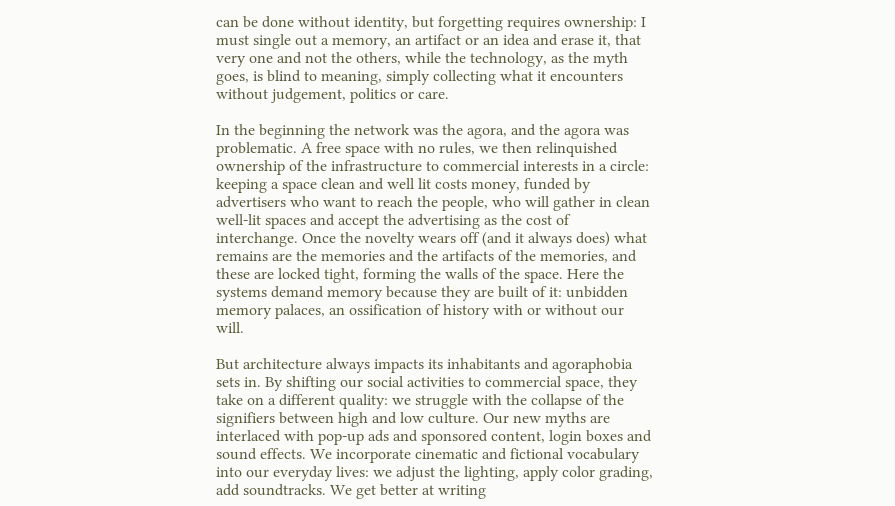can be done without identity, but forgetting requires ownership: I must single out a memory, an artifact or an idea and erase it, that very one and not the others, while the technology, as the myth goes, is blind to meaning, simply collecting what it encounters without judgement, politics or care.

In the beginning the network was the agora, and the agora was problematic. A free space with no rules, we then relinquished ownership of the infrastructure to commercial interests in a circle: keeping a space clean and well lit costs money, funded by advertisers who want to reach the people, who will gather in clean well-lit spaces and accept the advertising as the cost of interchange. Once the novelty wears off (and it always does) what remains are the memories and the artifacts of the memories, and these are locked tight, forming the walls of the space. Here the systems demand memory because they are built of it: unbidden memory palaces, an ossification of history with or without our will.

But architecture always impacts its inhabitants and agoraphobia sets in. By shifting our social activities to commercial space, they take on a different quality: we struggle with the collapse of the signifiers between high and low culture. Our new myths are interlaced with pop-up ads and sponsored content, login boxes and sound effects. We incorporate cinematic and fictional vocabulary into our everyday lives: we adjust the lighting, apply color grading, add soundtracks. We get better at writing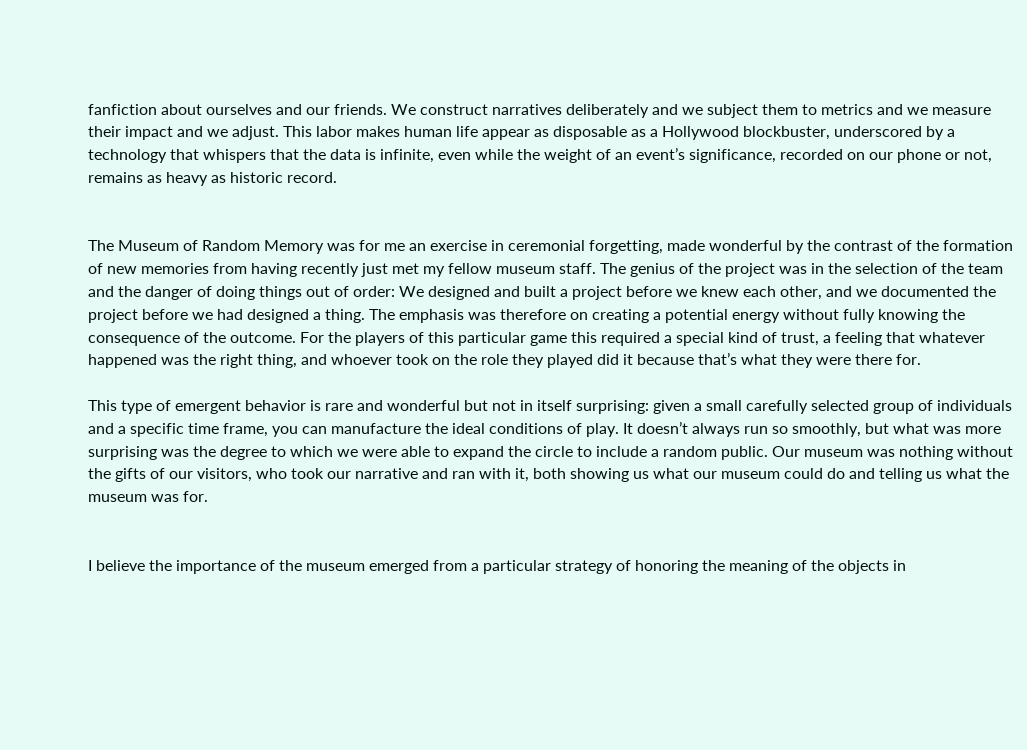fanfiction about ourselves and our friends. We construct narratives deliberately and we subject them to metrics and we measure their impact and we adjust. This labor makes human life appear as disposable as a Hollywood blockbuster, underscored by a technology that whispers that the data is infinite, even while the weight of an event’s significance, recorded on our phone or not, remains as heavy as historic record.


The Museum of Random Memory was for me an exercise in ceremonial forgetting, made wonderful by the contrast of the formation of new memories from having recently just met my fellow museum staff. The genius of the project was in the selection of the team and the danger of doing things out of order: We designed and built a project before we knew each other, and we documented the project before we had designed a thing. The emphasis was therefore on creating a potential energy without fully knowing the consequence of the outcome. For the players of this particular game this required a special kind of trust, a feeling that whatever happened was the right thing, and whoever took on the role they played did it because that’s what they were there for.

This type of emergent behavior is rare and wonderful but not in itself surprising: given a small carefully selected group of individuals and a specific time frame, you can manufacture the ideal conditions of play. It doesn’t always run so smoothly, but what was more surprising was the degree to which we were able to expand the circle to include a random public. Our museum was nothing without the gifts of our visitors, who took our narrative and ran with it, both showing us what our museum could do and telling us what the museum was for.


I believe the importance of the museum emerged from a particular strategy of honoring the meaning of the objects in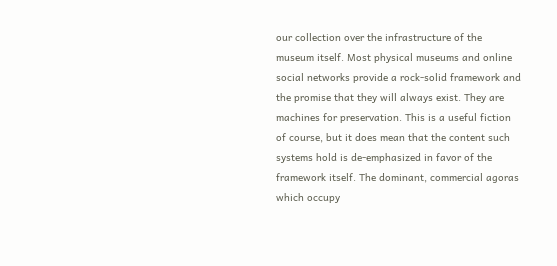our collection over the infrastructure of the museum itself. Most physical museums and online social networks provide a rock-solid framework and the promise that they will always exist. They are machines for preservation. This is a useful fiction of course, but it does mean that the content such systems hold is de-emphasized in favor of the framework itself. The dominant, commercial agoras which occupy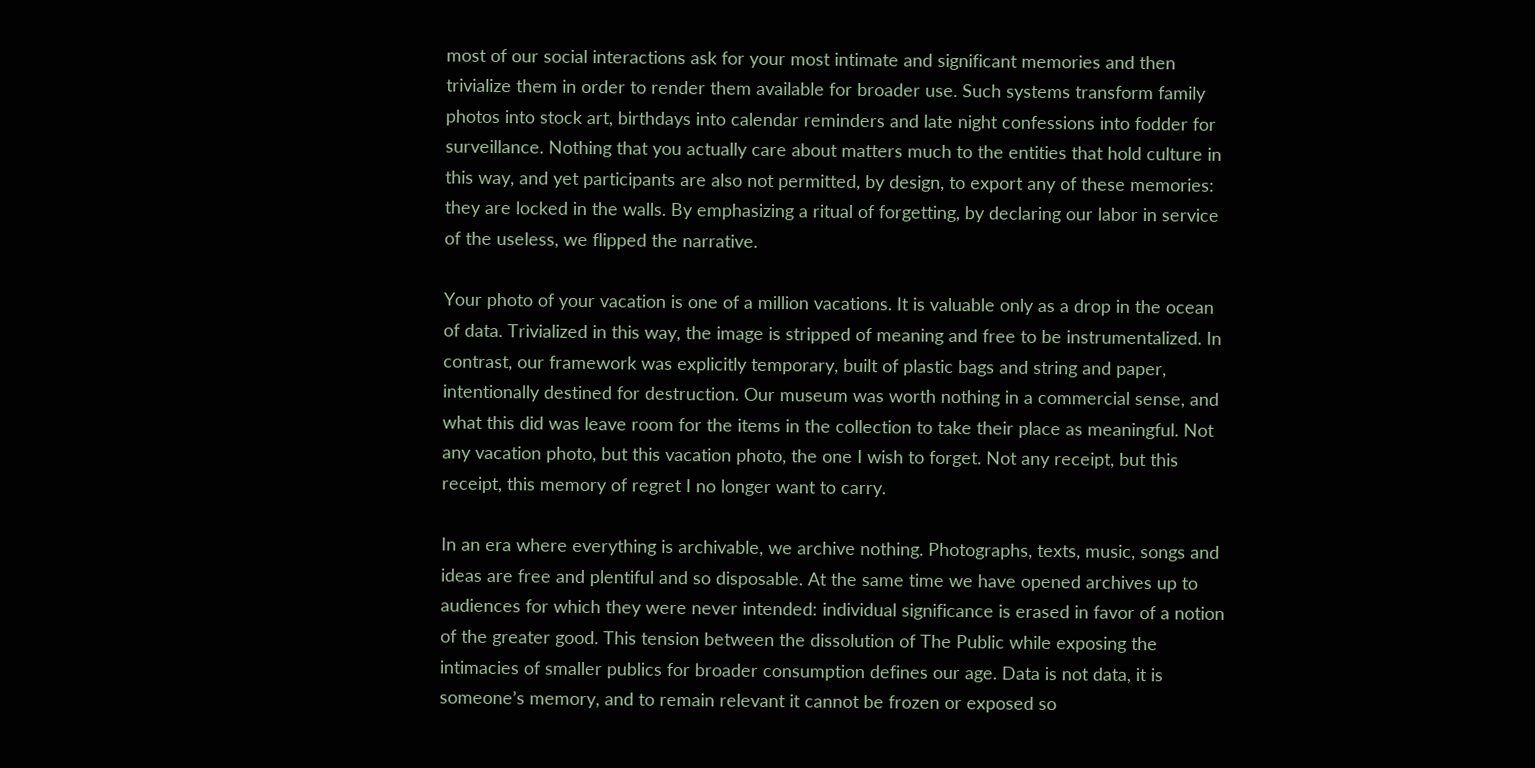most of our social interactions ask for your most intimate and significant memories and then trivialize them in order to render them available for broader use. Such systems transform family photos into stock art, birthdays into calendar reminders and late night confessions into fodder for surveillance. Nothing that you actually care about matters much to the entities that hold culture in this way, and yet participants are also not permitted, by design, to export any of these memories: they are locked in the walls. By emphasizing a ritual of forgetting, by declaring our labor in service of the useless, we flipped the narrative.

Your photo of your vacation is one of a million vacations. It is valuable only as a drop in the ocean of data. Trivialized in this way, the image is stripped of meaning and free to be instrumentalized. In contrast, our framework was explicitly temporary, built of plastic bags and string and paper, intentionally destined for destruction. Our museum was worth nothing in a commercial sense, and what this did was leave room for the items in the collection to take their place as meaningful. Not any vacation photo, but this vacation photo, the one I wish to forget. Not any receipt, but this receipt, this memory of regret I no longer want to carry.

In an era where everything is archivable, we archive nothing. Photographs, texts, music, songs and ideas are free and plentiful and so disposable. At the same time we have opened archives up to audiences for which they were never intended: individual significance is erased in favor of a notion of the greater good. This tension between the dissolution of The Public while exposing the intimacies of smaller publics for broader consumption defines our age. Data is not data, it is someone’s memory, and to remain relevant it cannot be frozen or exposed so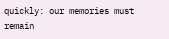quickly: our memories must remain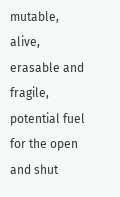mutable, alive, erasable and fragile, potential fuel for the open and shut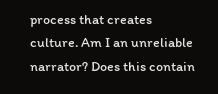process that creates culture. Am I an unreliable narrator? Does this contain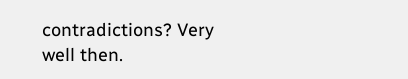contradictions? Very well then.